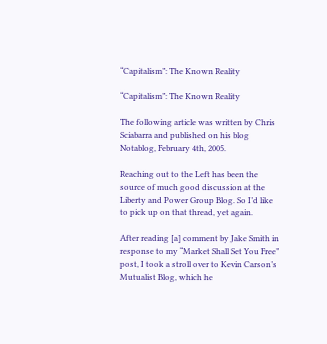“Capitalism”: The Known Reality

“Capitalism”: The Known Reality

The following article was written by Chris Sciabarra and published on his blog Notablog, February 4th, 2005.

Reaching out to the Left has been the source of much good discussion at the Liberty and Power Group Blog. So I’d like to pick up on that thread, yet again.

After reading [a] comment by Jake Smith in response to my “Market Shall Set You Free” post, I took a stroll over to Kevin Carson’s Mutualist Blog, which he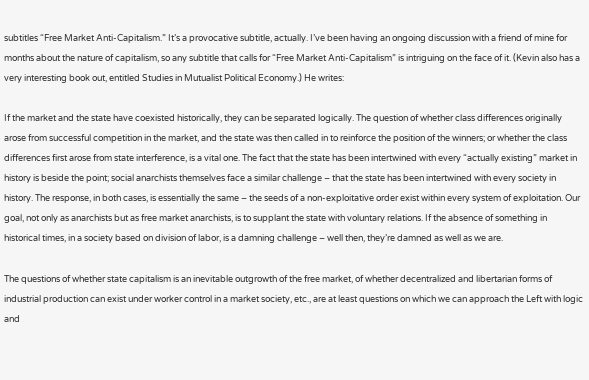subtitles “Free Market Anti-Capitalism.” It’s a provocative subtitle, actually. I’ve been having an ongoing discussion with a friend of mine for months about the nature of capitalism, so any subtitle that calls for “Free Market Anti-Capitalism” is intriguing on the face of it. (Kevin also has a very interesting book out, entitled Studies in Mutualist Political Economy.) He writes:

If the market and the state have coexisted historically, they can be separated logically. The question of whether class differences originally arose from successful competition in the market, and the state was then called in to reinforce the position of the winners; or whether the class differences first arose from state interference, is a vital one. The fact that the state has been intertwined with every “actually existing” market in history is beside the point; social anarchists themselves face a similar challenge – that the state has been intertwined with every society in history. The response, in both cases, is essentially the same – the seeds of a non-exploitative order exist within every system of exploitation. Our goal, not only as anarchists but as free market anarchists, is to supplant the state with voluntary relations. If the absence of something in historical times, in a society based on division of labor, is a damning challenge – well then, they’re damned as well as we are.

The questions of whether state capitalism is an inevitable outgrowth of the free market, of whether decentralized and libertarian forms of industrial production can exist under worker control in a market society, etc., are at least questions on which we can approach the Left with logic and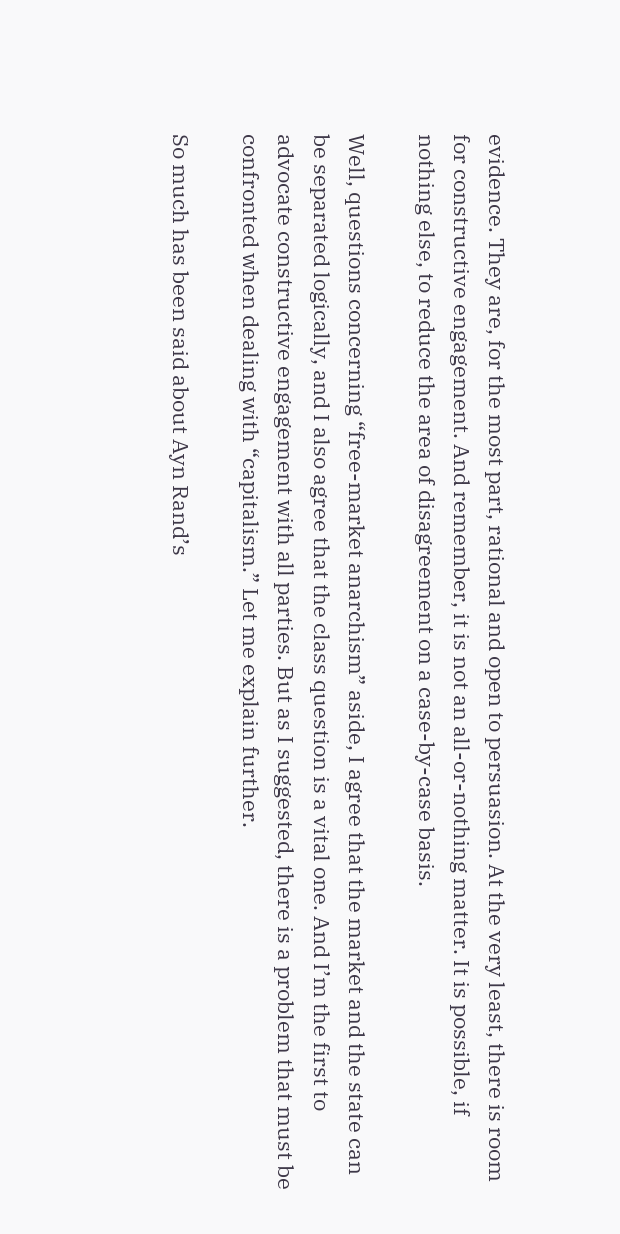evidence. They are, for the most part, rational and open to persuasion. At the very least, there is room for constructive engagement. And remember, it is not an all-or-nothing matter. It is possible, if nothing else, to reduce the area of disagreement on a case-by-case basis.

Well, questions concerning “free-market anarchism” aside, I agree that the market and the state can be separated logically, and I also agree that the class question is a vital one. And I’m the first to advocate constructive engagement with all parties. But as I suggested, there is a problem that must be confronted when dealing with “capitalism.” Let me explain further.

So much has been said about Ayn Rand’s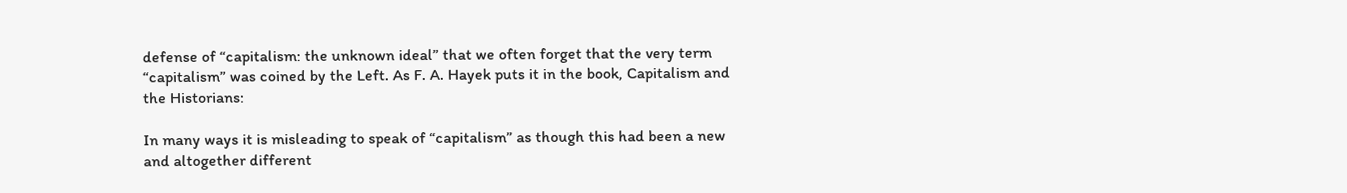defense of “capitalism: the unknown ideal” that we often forget that the very term “capitalism” was coined by the Left. As F. A. Hayek puts it in the book, Capitalism and the Historians:

In many ways it is misleading to speak of “capitalism” as though this had been a new and altogether different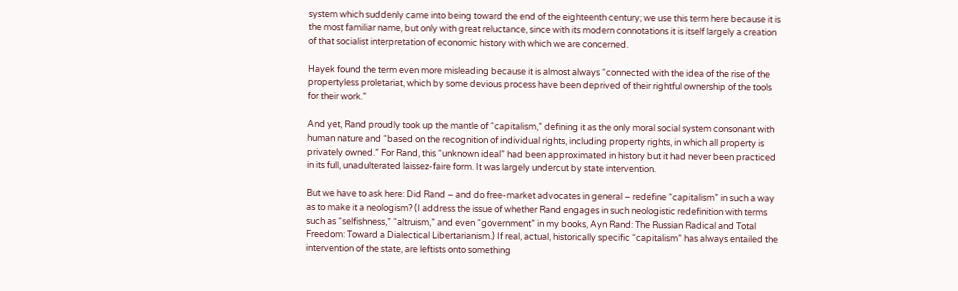system which suddenly came into being toward the end of the eighteenth century; we use this term here because it is the most familiar name, but only with great reluctance, since with its modern connotations it is itself largely a creation of that socialist interpretation of economic history with which we are concerned.

Hayek found the term even more misleading because it is almost always “connected with the idea of the rise of the propertyless proletariat, which by some devious process have been deprived of their rightful ownership of the tools for their work.”

And yet, Rand proudly took up the mantle of “capitalism,” defining it as the only moral social system consonant with human nature and “based on the recognition of individual rights, including property rights, in which all property is privately owned.” For Rand, this “unknown ideal” had been approximated in history but it had never been practiced in its full, unadulterated laissez-faire form. It was largely undercut by state intervention.

But we have to ask here: Did Rand – and do free-market advocates in general – redefine “capitalism” in such a way as to make it a neologism? (I address the issue of whether Rand engages in such neologistic redefinition with terms such as “selfishness,” “altruism,” and even “government” in my books, Ayn Rand: The Russian Radical and Total Freedom: Toward a Dialectical Libertarianism.) If real, actual, historically specific “capitalism” has always entailed the intervention of the state, are leftists onto something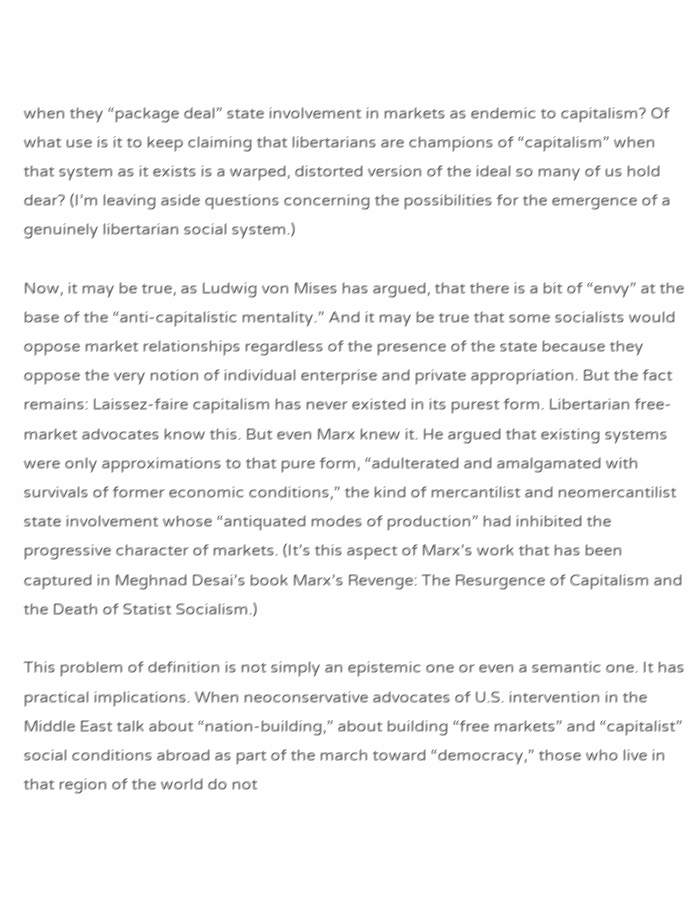when they “package deal” state involvement in markets as endemic to capitalism? Of what use is it to keep claiming that libertarians are champions of “capitalism” when that system as it exists is a warped, distorted version of the ideal so many of us hold dear? (I’m leaving aside questions concerning the possibilities for the emergence of a genuinely libertarian social system.)

Now, it may be true, as Ludwig von Mises has argued, that there is a bit of “envy” at the base of the “anti-capitalistic mentality.” And it may be true that some socialists would oppose market relationships regardless of the presence of the state because they oppose the very notion of individual enterprise and private appropriation. But the fact remains: Laissez-faire capitalism has never existed in its purest form. Libertarian free-market advocates know this. But even Marx knew it. He argued that existing systems were only approximations to that pure form, “adulterated and amalgamated with survivals of former economic conditions,” the kind of mercantilist and neomercantilist state involvement whose “antiquated modes of production” had inhibited the progressive character of markets. (It’s this aspect of Marx’s work that has been captured in Meghnad Desai’s book Marx’s Revenge: The Resurgence of Capitalism and the Death of Statist Socialism.)

This problem of definition is not simply an epistemic one or even a semantic one. It has practical implications. When neoconservative advocates of U.S. intervention in the Middle East talk about “nation-building,” about building “free markets” and “capitalist” social conditions abroad as part of the march toward “democracy,” those who live in that region of the world do not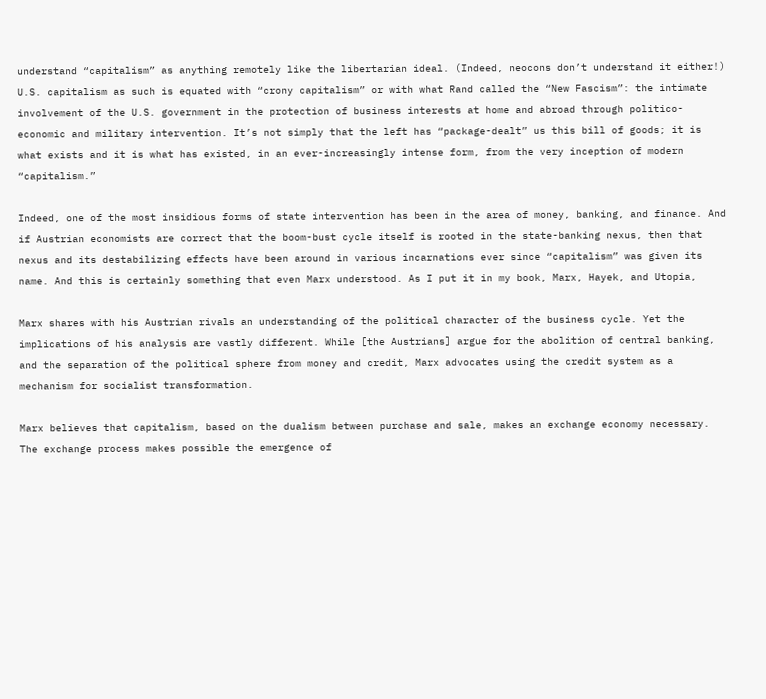understand “capitalism” as anything remotely like the libertarian ideal. (Indeed, neocons don’t understand it either!) U.S. capitalism as such is equated with “crony capitalism” or with what Rand called the “New Fascism”: the intimate involvement of the U.S. government in the protection of business interests at home and abroad through politico-economic and military intervention. It’s not simply that the left has “package-dealt” us this bill of goods; it is what exists and it is what has existed, in an ever-increasingly intense form, from the very inception of modern “capitalism.”

Indeed, one of the most insidious forms of state intervention has been in the area of money, banking, and finance. And if Austrian economists are correct that the boom-bust cycle itself is rooted in the state-banking nexus, then that nexus and its destabilizing effects have been around in various incarnations ever since “capitalism” was given its name. And this is certainly something that even Marx understood. As I put it in my book, Marx, Hayek, and Utopia,

Marx shares with his Austrian rivals an understanding of the political character of the business cycle. Yet the implications of his analysis are vastly different. While [the Austrians] argue for the abolition of central banking, and the separation of the political sphere from money and credit, Marx advocates using the credit system as a mechanism for socialist transformation.

Marx believes that capitalism, based on the dualism between purchase and sale, makes an exchange economy necessary. The exchange process makes possible the emergence of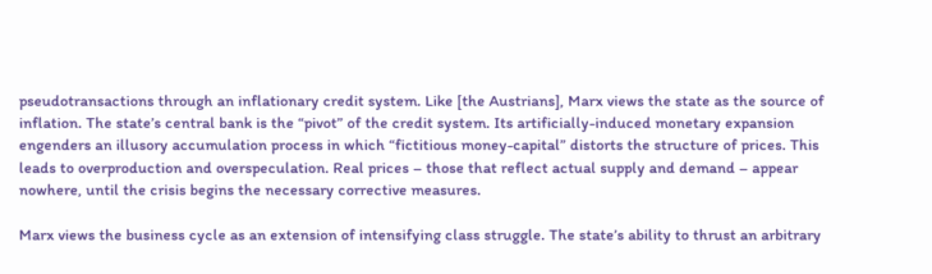pseudotransactions through an inflationary credit system. Like [the Austrians], Marx views the state as the source of inflation. The state’s central bank is the “pivot” of the credit system. Its artificially-induced monetary expansion engenders an illusory accumulation process in which “fictitious money-capital” distorts the structure of prices. This leads to overproduction and overspeculation. Real prices – those that reflect actual supply and demand – appear nowhere, until the crisis begins the necessary corrective measures.

Marx views the business cycle as an extension of intensifying class struggle. The state’s ability to thrust an arbitrary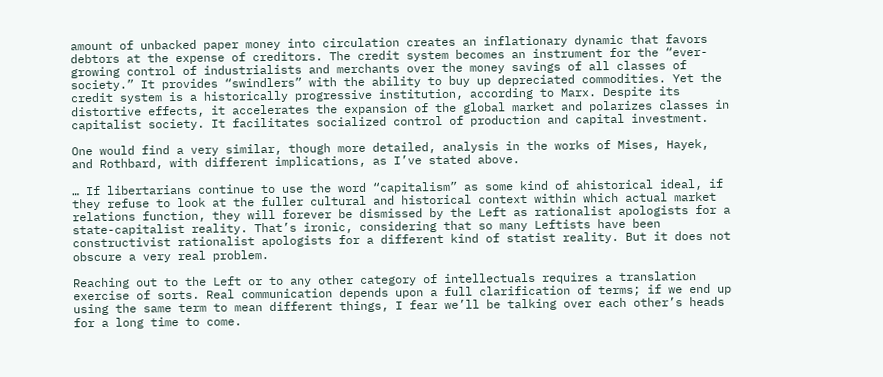amount of unbacked paper money into circulation creates an inflationary dynamic that favors debtors at the expense of creditors. The credit system becomes an instrument for the “ever-growing control of industrialists and merchants over the money savings of all classes of society.” It provides “swindlers” with the ability to buy up depreciated commodities. Yet the credit system is a historically progressive institution, according to Marx. Despite its distortive effects, it accelerates the expansion of the global market and polarizes classes in capitalist society. It facilitates socialized control of production and capital investment.

One would find a very similar, though more detailed, analysis in the works of Mises, Hayek, and Rothbard, with different implications, as I’ve stated above.

… If libertarians continue to use the word “capitalism” as some kind of ahistorical ideal, if they refuse to look at the fuller cultural and historical context within which actual market relations function, they will forever be dismissed by the Left as rationalist apologists for a state-capitalist reality. That’s ironic, considering that so many Leftists have been constructivist rationalist apologists for a different kind of statist reality. But it does not obscure a very real problem.

Reaching out to the Left or to any other category of intellectuals requires a translation exercise of sorts. Real communication depends upon a full clarification of terms; if we end up using the same term to mean different things, I fear we’ll be talking over each other’s heads for a long time to come.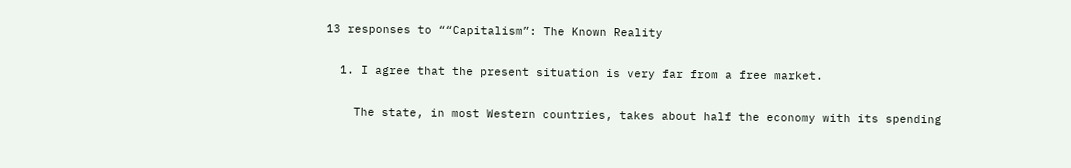13 responses to ““Capitalism”: The Known Reality

  1. I agree that the present situation is very far from a free market.

    The state, in most Western countries, takes about half the economy with its spending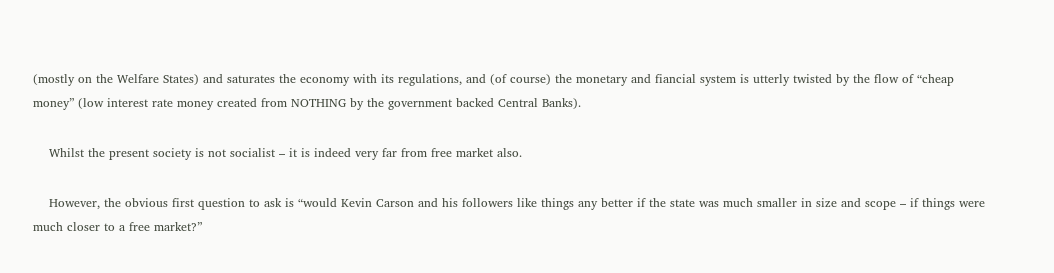(mostly on the Welfare States) and saturates the economy with its regulations, and (of course) the monetary and fiancial system is utterly twisted by the flow of “cheap money” (low interest rate money created from NOTHING by the government backed Central Banks).

    Whilst the present society is not socialist – it is indeed very far from free market also.

    However, the obvious first question to ask is “would Kevin Carson and his followers like things any better if the state was much smaller in size and scope – if things were much closer to a free market?”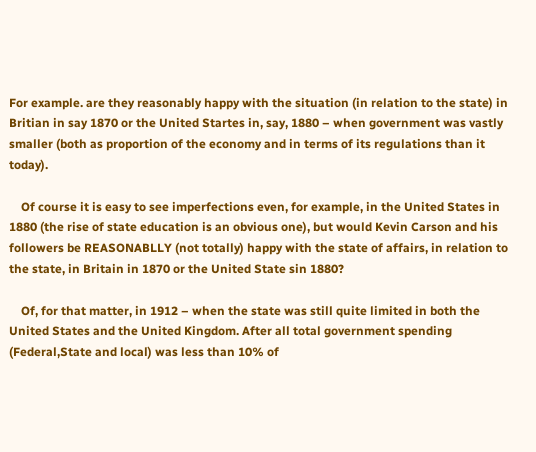For example. are they reasonably happy with the situation (in relation to the state) in Britian in say 1870 or the United Startes in, say, 1880 – when government was vastly smaller (both as proportion of the economy and in terms of its regulations than it today).

    Of course it is easy to see imperfections even, for example, in the United States in 1880 (the rise of state education is an obvious one), but would Kevin Carson and his followers be REASONABLLY (not totally) happy with the state of affairs, in relation to the state, in Britain in 1870 or the United State sin 1880?

    Of, for that matter, in 1912 – when the state was still quite limited in both the United States and the United Kingdom. After all total government spending (Federal,State and local) was less than 10% of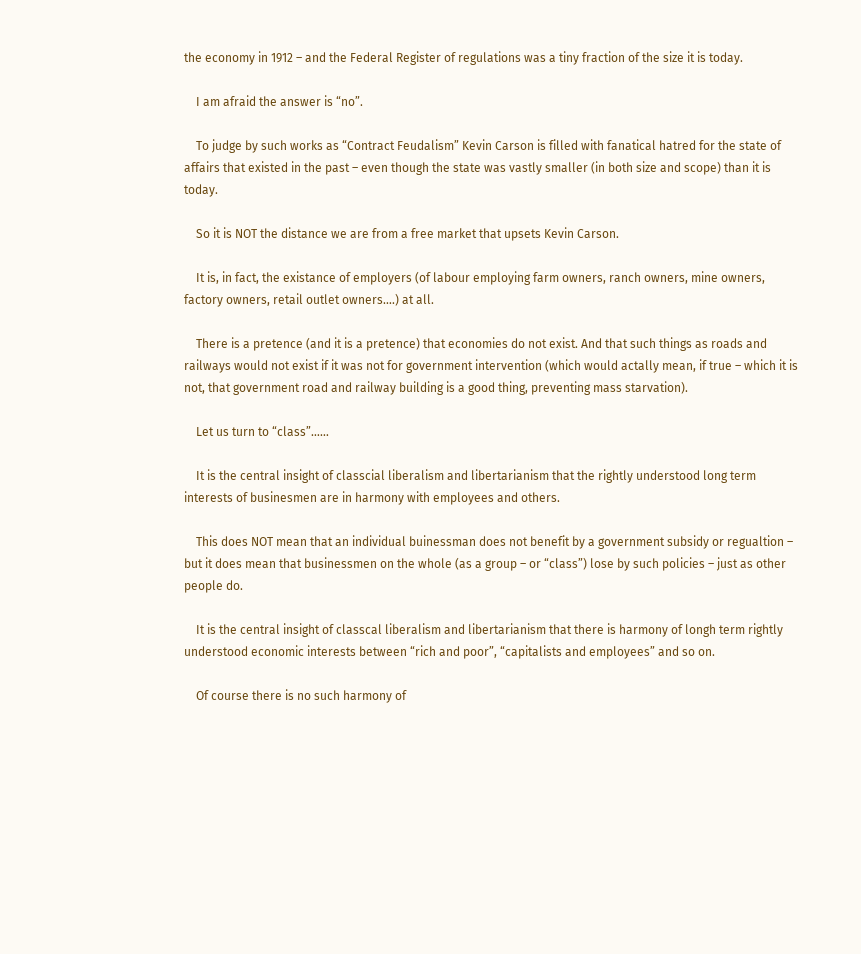the economy in 1912 – and the Federal Register of regulations was a tiny fraction of the size it is today.

    I am afraid the answer is “no”.

    To judge by such works as “Contract Feudalism” Kevin Carson is filled with fanatical hatred for the state of affairs that existed in the past – even though the state was vastly smaller (in both size and scope) than it is today.

    So it is NOT the distance we are from a free market that upsets Kevin Carson.

    It is, in fact, the existance of employers (of labour employing farm owners, ranch owners, mine owners, factory owners, retail outlet owners….) at all.

    There is a pretence (and it is a pretence) that economies do not exist. And that such things as roads and railways would not exist if it was not for government intervention (which would actally mean, if true – which it is not, that government road and railway building is a good thing, preventing mass starvation).

    Let us turn to “class”……

    It is the central insight of classcial liberalism and libertarianism that the rightly understood long term interests of businesmen are in harmony with employees and others.

    This does NOT mean that an individual buinessman does not benefit by a government subsidy or regualtion – but it does mean that businessmen on the whole (as a group – or “class”) lose by such policies – just as other people do.

    It is the central insight of classcal liberalism and libertarianism that there is harmony of longh term rightly understood economic interests between “rich and poor”, “capitalists and employees” and so on.

    Of course there is no such harmony of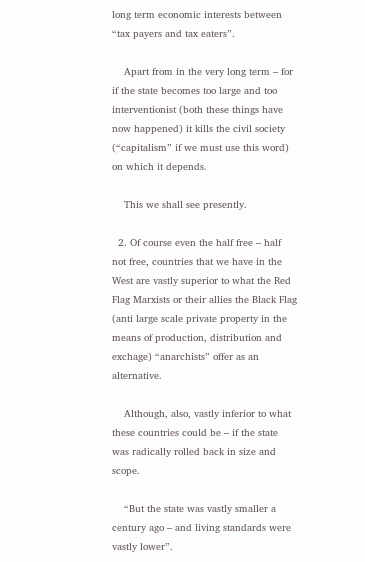long term economic interests between “tax payers and tax eaters”.

    Apart from in the very long term – for if the state becomes too large and too interventionist (both these things have now happened) it kills the civil society (“capitalism” if we must use this word) on which it depends.

    This we shall see presently.

  2. Of course even the half free – half not free, countries that we have in the West are vastly superior to what the Red Flag Marxists or their allies the Black Flag (anti large scale private property in the means of production, distribution and exchage) “anarchists” offer as an alternative.

    Although, also, vastly inferior to what these countries could be – if the state was radically rolled back in size and scope.

    “But the state was vastly smaller a century ago – and living standards were vastly lower”.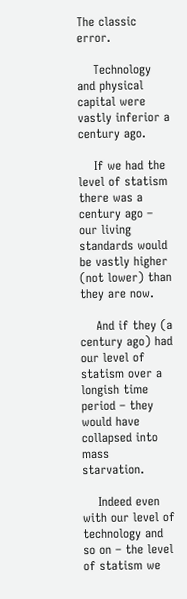The classic error.

    Technology and physical capital were vastly inferior a century ago.

    If we had the level of statism there was a century ago – our living standards would be vastly higher (not lower) than they are now.

    And if they (a century ago) had our level of statism over a longish time period – they would have collapsed into mass starvation.

    Indeed even with our level of technology and so on – the level of statism we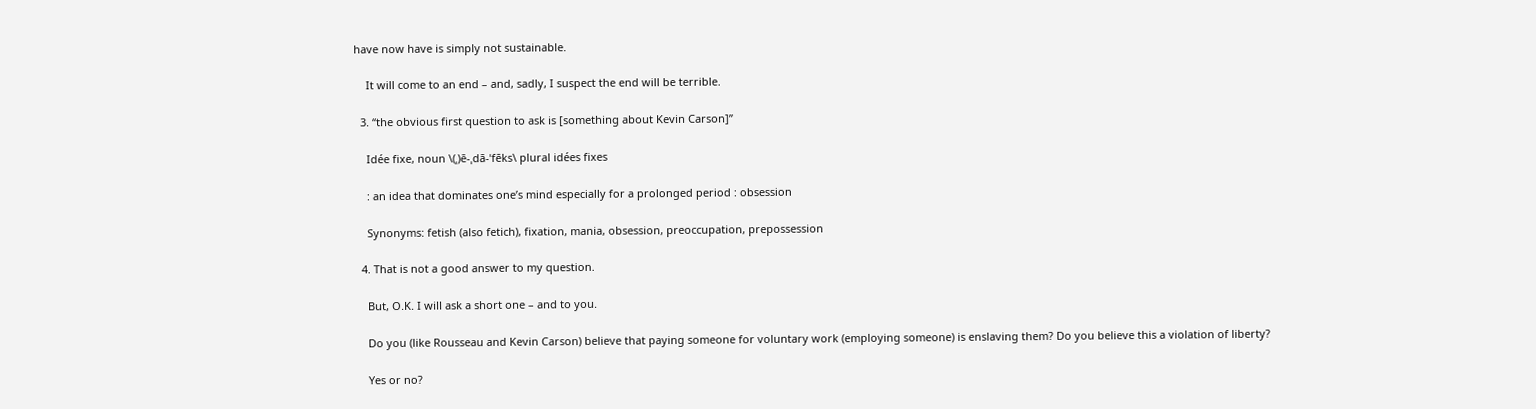have now have is simply not sustainable.

    It will come to an end – and, sadly, I suspect the end will be terrible.

  3. “the obvious first question to ask is [something about Kevin Carson]”

    Idée fixe, noun \(ˌ)ē-ˌdā-ˈfēks\ plural idées fixes

    : an idea that dominates one’s mind especially for a prolonged period : obsession

    Synonyms: fetish (also fetich), fixation, mania, obsession, preoccupation, prepossession

  4. That is not a good answer to my question.

    But, O.K. I will ask a short one – and to you.

    Do you (like Rousseau and Kevin Carson) believe that paying someone for voluntary work (employing someone) is enslaving them? Do you believe this a violation of liberty?

    Yes or no?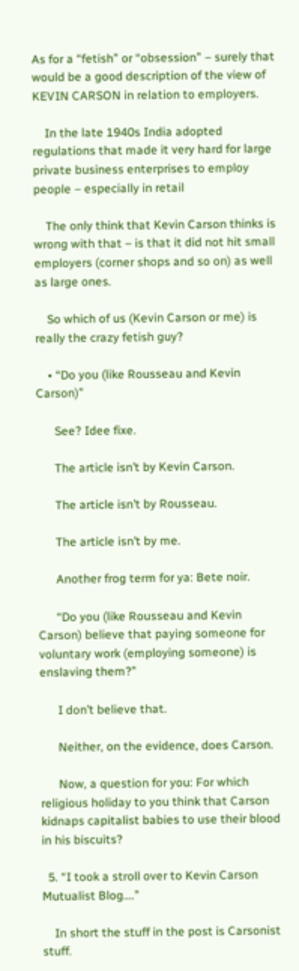As for a “fetish” or “obsession” – surely that would be a good description of the view of KEVIN CARSON in relation to employers.

    In the late 1940s India adopted regulations that made it very hard for large private business enterprises to employ people – especially in retail

    The only think that Kevin Carson thinks is wrong with that – is that it did not hit small employers (corner shops and so on) as well as large ones.

    So which of us (Kevin Carson or me) is really the crazy fetish guy?

    • “Do you (like Rousseau and Kevin Carson)”

      See? Idee fixe.

      The article isn’t by Kevin Carson.

      The article isn’t by Rousseau.

      The article isn’t by me.

      Another frog term for ya: Bete noir.

      “Do you (like Rousseau and Kevin Carson) believe that paying someone for voluntary work (employing someone) is enslaving them?”

      I don’t believe that.

      Neither, on the evidence, does Carson.

      Now, a question for you: For which religious holiday to you think that Carson kidnaps capitalist babies to use their blood in his biscuits?

  5. “I took a stroll over to Kevin Carson Mutualist Blog….”

    In short the stuff in the post is Carsonist stuff.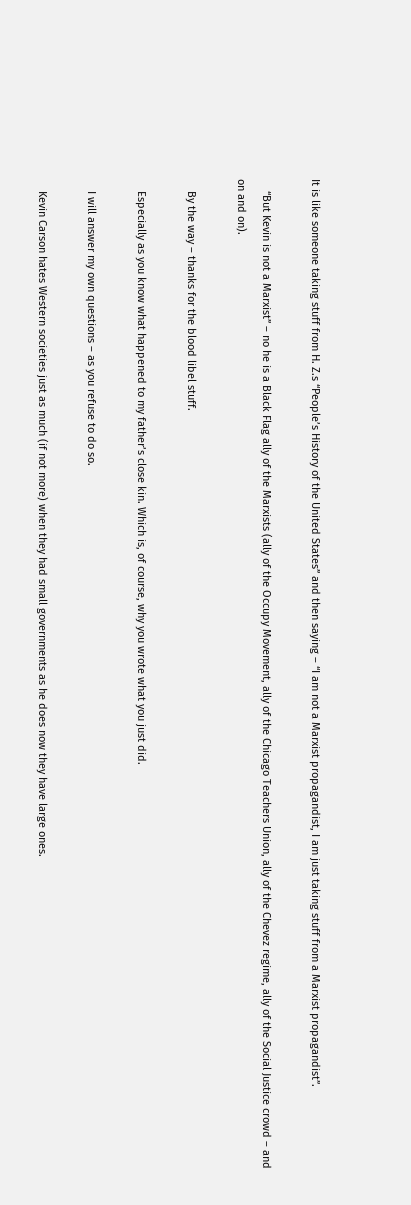It is like someone taking stuff from H. Z.s “People’s History of the United States” and then saying – “I am not a Marxist propagandist, I am just taking stuff from a Marxist propagandist”.

    “But Kevin is not a Marxist” – no he is a Black Flag ally of the Marxists (ally of the Occupy Movement, ally of the Chicago Teachers Union, ally of the Chevez regime, ally of the Social Justice crowd – and on and on).

    By the way – thanks for the blood libel stuff.

    Especially as you know what happened to my father’s close kin. Which is, of course, why you wrote what you just did.

    I will answer my own questions – as you refuse to do so.

    Kevin Carson hates Western societies just as much (if not more) when they had small governments as he does now they have large ones.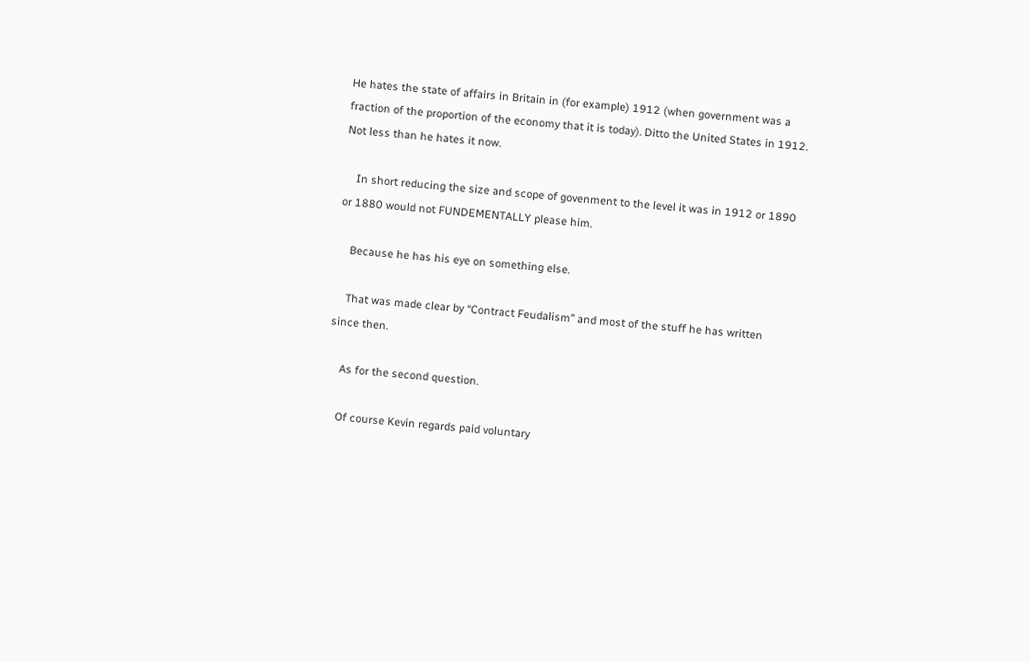He hates the state of affairs in Britain in (for example) 1912 (when government was a fraction of the proportion of the economy that it is today). Ditto the United States in 1912. Not less than he hates it now.

    In short reducing the size and scope of govenment to the level it was in 1912 or 1890 or 1880 would not FUNDEMENTALLY please him.

    Because he has his eye on something else.

    That was made clear by “Contract Feudalism” and most of the stuff he has written since then.

    As for the second question.

    Of course Kevin regards paid voluntary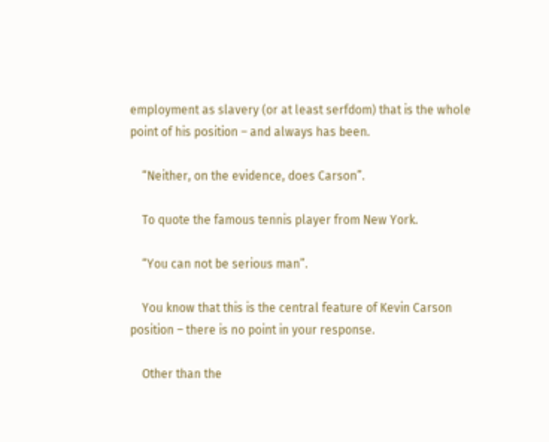employment as slavery (or at least serfdom) that is the whole point of his position – and always has been.

    “Neither, on the evidence, does Carson”.

    To quote the famous tennis player from New York.

    “You can not be serious man”.

    You know that this is the central feature of Kevin Carson position – there is no point in your response.

    Other than the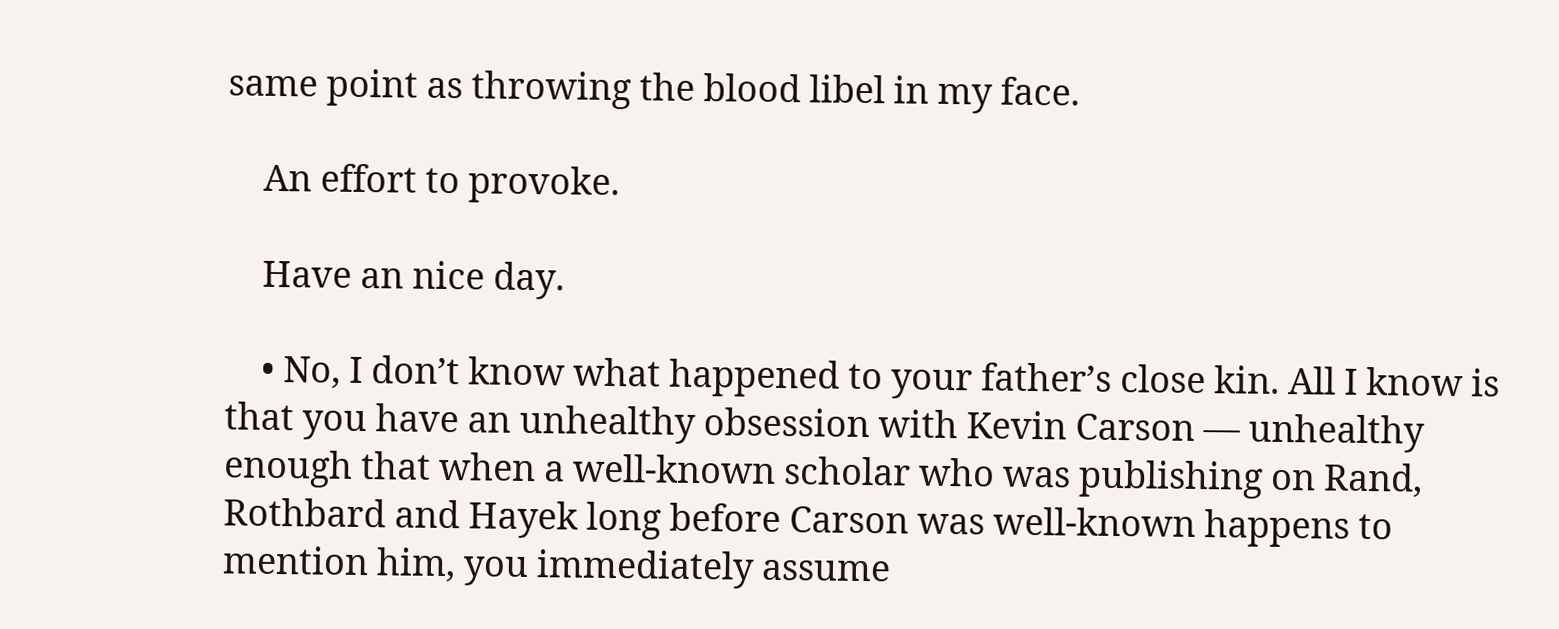same point as throwing the blood libel in my face.

    An effort to provoke.

    Have an nice day.

    • No, I don’t know what happened to your father’s close kin. All I know is that you have an unhealthy obsession with Kevin Carson — unhealthy enough that when a well-known scholar who was publishing on Rand, Rothbard and Hayek long before Carson was well-known happens to mention him, you immediately assume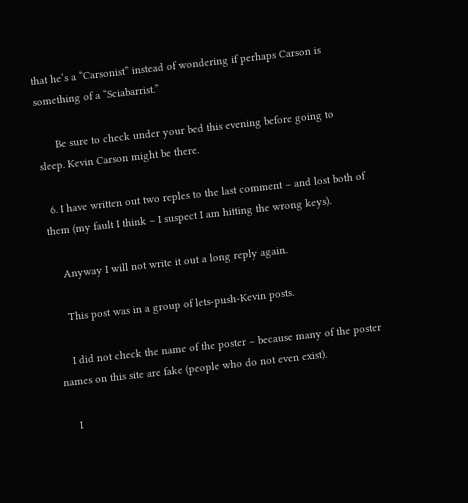that he’s a “Carsonist” instead of wondering if perhaps Carson is something of a “Sciabarrist.”

      Be sure to check under your bed this evening before going to sleep. Kevin Carson might be there.

  6. I have written out two reples to the last comment – and lost both of them (my fault I think – I suspect I am hitting the wrong keys).

    Anyway I will not write it out a long reply again.

    This post was in a group of lets-push-Kevin posts.

    I did not check the name of the poster – because many of the poster names on this site are fake (people who do not even exist).

    I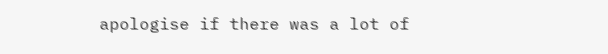apologise if there was a lot of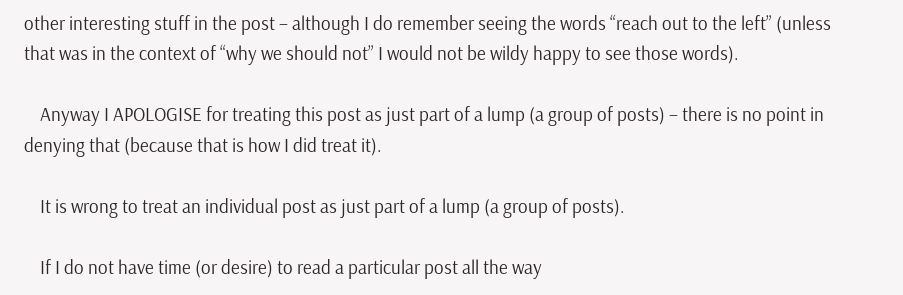other interesting stuff in the post – although I do remember seeing the words “reach out to the left” (unless that was in the context of “why we should not” I would not be wildy happy to see those words).

    Anyway I APOLOGISE for treating this post as just part of a lump (a group of posts) – there is no point in denying that (because that is how I did treat it).

    It is wrong to treat an individual post as just part of a lump (a group of posts).

    If I do not have time (or desire) to read a particular post all the way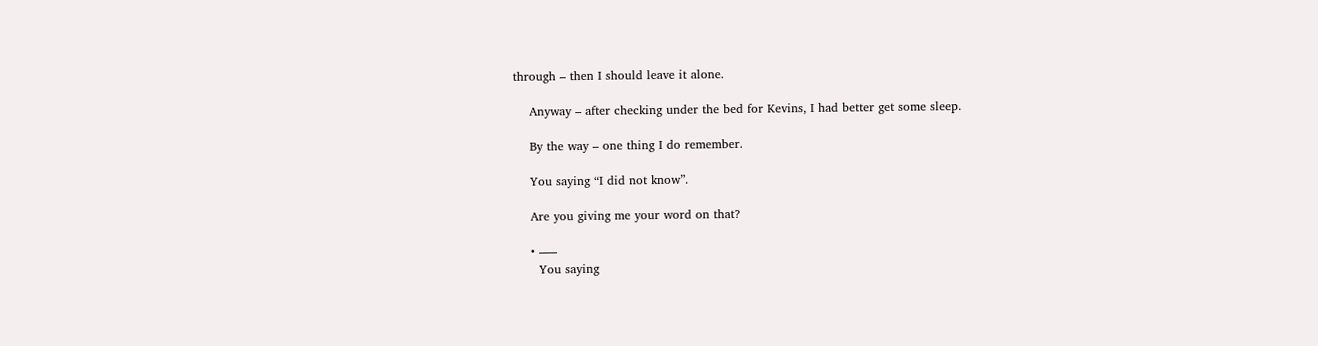through – then I should leave it alone.

    Anyway – after checking under the bed for Kevins, I had better get some sleep.

    By the way – one thing I do remember.

    You saying “I did not know”.

    Are you giving me your word on that?

    • —–
      You saying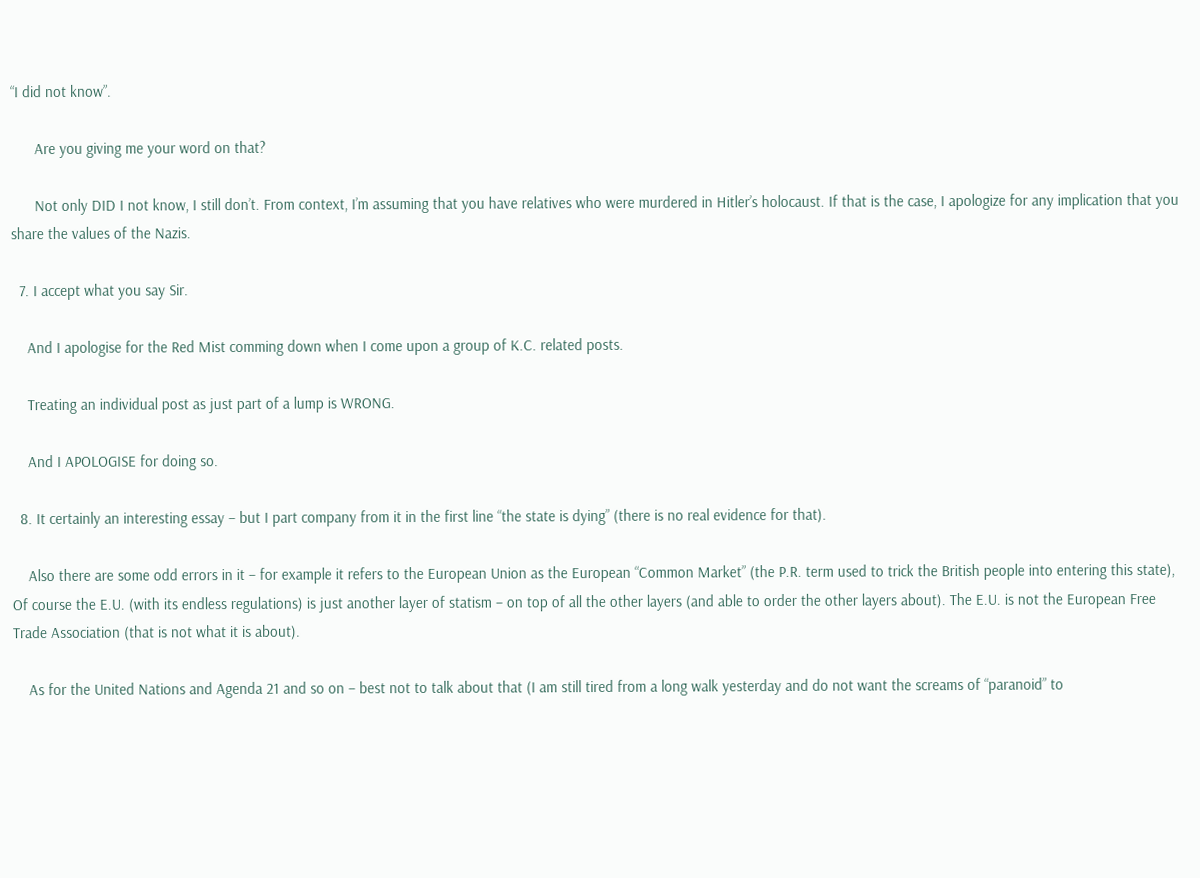“I did not know”.

      Are you giving me your word on that?

      Not only DID I not know, I still don’t. From context, I’m assuming that you have relatives who were murdered in Hitler’s holocaust. If that is the case, I apologize for any implication that you share the values of the Nazis.

  7. I accept what you say Sir.

    And I apologise for the Red Mist comming down when I come upon a group of K.C. related posts.

    Treating an individual post as just part of a lump is WRONG.

    And I APOLOGISE for doing so.

  8. It certainly an interesting essay – but I part company from it in the first line “the state is dying” (there is no real evidence for that).

    Also there are some odd errors in it – for example it refers to the European Union as the European “Common Market” (the P.R. term used to trick the British people into entering this state), Of course the E.U. (with its endless regulations) is just another layer of statism – on top of all the other layers (and able to order the other layers about). The E.U. is not the European Free Trade Association (that is not what it is about).

    As for the United Nations and Agenda 21 and so on – best not to talk about that (I am still tired from a long walk yesterday and do not want the screams of “paranoid” to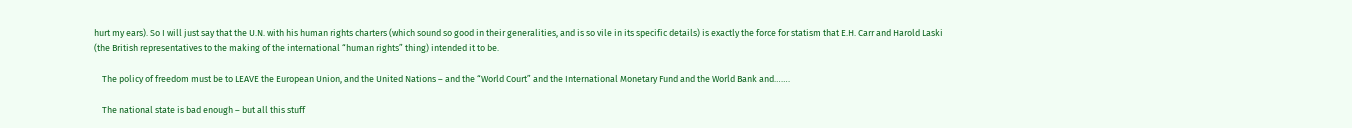hurt my ears). So I will just say that the U.N. with his human rights charters (which sound so good in their generalities, and is so vile in its specific details) is exactly the force for statism that E.H. Carr and Harold Laski (the British representatives to the making of the international “human rights” thing) intended it to be.

    The policy of freedom must be to LEAVE the European Union, and the United Nations – and the “World Court” and the International Monetary Fund and the World Bank and…….

    The national state is bad enough – but all this stuff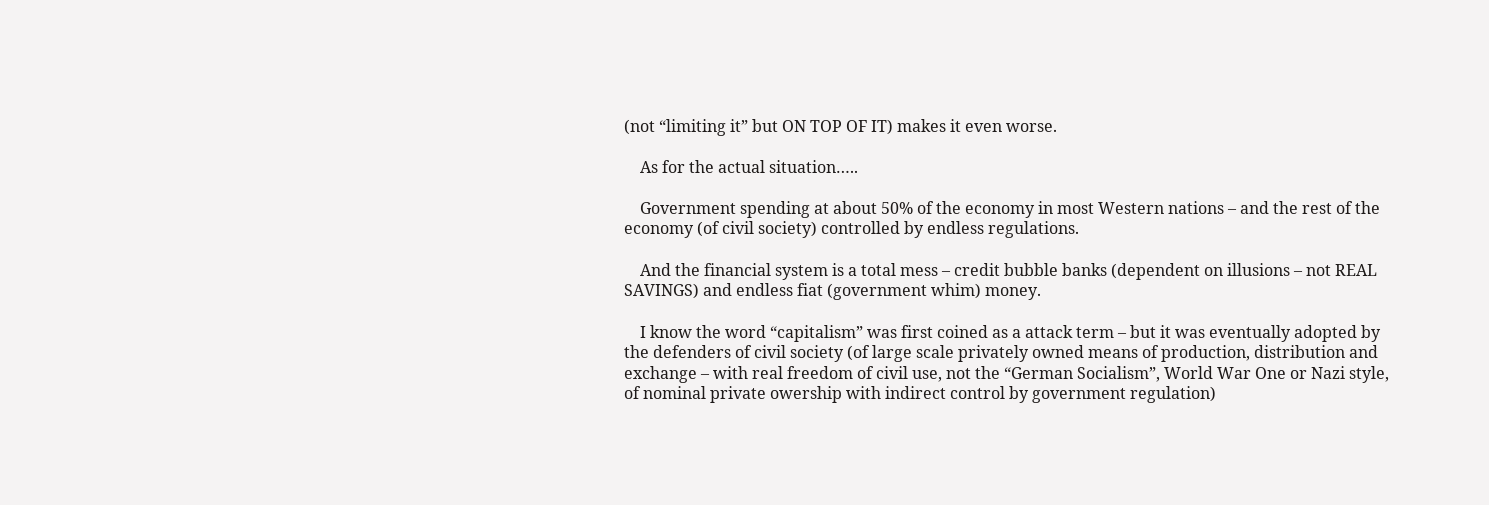(not “limiting it” but ON TOP OF IT) makes it even worse.

    As for the actual situation…..

    Government spending at about 50% of the economy in most Western nations – and the rest of the economy (of civil society) controlled by endless regulations.

    And the financial system is a total mess – credit bubble banks (dependent on illusions – not REAL SAVINGS) and endless fiat (government whim) money.

    I know the word “capitalism” was first coined as a attack term – but it was eventually adopted by the defenders of civil society (of large scale privately owned means of production, distribution and exchange – with real freedom of civil use, not the “German Socialism”, World War One or Nazi style, of nominal private owership with indirect control by government regulation)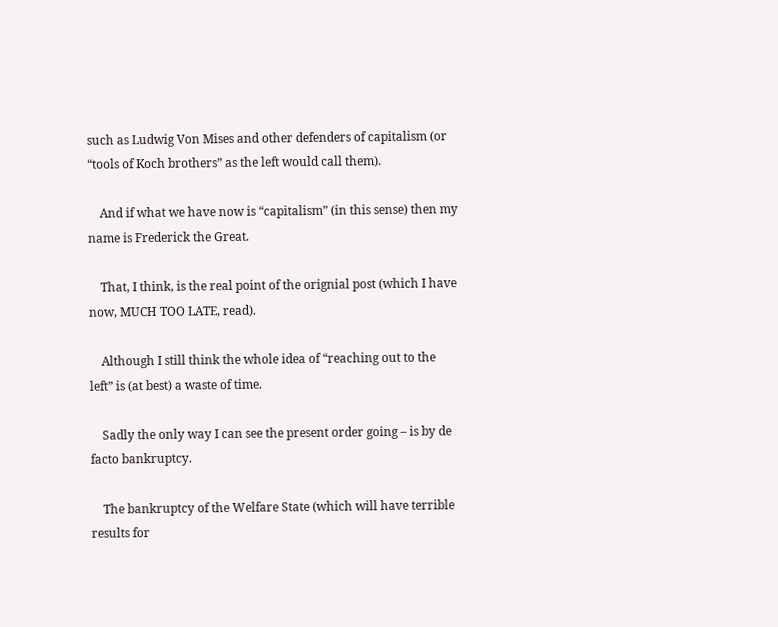such as Ludwig Von Mises and other defenders of capitalism (or “tools of Koch brothers” as the left would call them).

    And if what we have now is “capitalism” (in this sense) then my name is Frederick the Great.

    That, I think, is the real point of the orignial post (which I have now, MUCH TOO LATE, read).

    Although I still think the whole idea of “reaching out to the left” is (at best) a waste of time.

    Sadly the only way I can see the present order going – is by de facto bankruptcy.

    The bankruptcy of the Welfare State (which will have terrible results for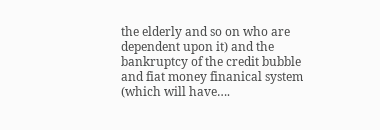the elderly and so on who are dependent upon it) and the bankruptcy of the credit bubble and fiat money finanical system (which will have….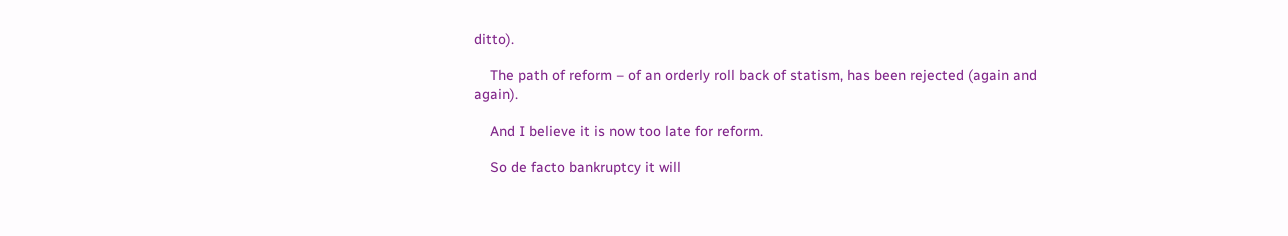ditto).

    The path of reform – of an orderly roll back of statism, has been rejected (again and again).

    And I believe it is now too late for reform.

    So de facto bankruptcy it will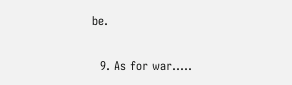be.

  9. As for war…..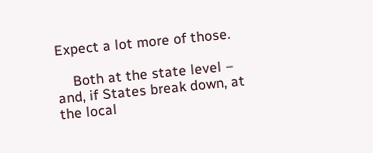Expect a lot more of those.

    Both at the state level – and, if States break down, at the local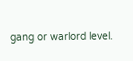gang or warlord level.